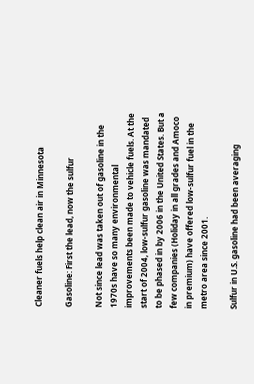Cleaner fuels help clean air in Minnesota

Gasoline: First the lead, now the sulfur

Not since lead was taken out of gasoline in the 1970s have so many environmental improvements been made to vehicle fuels. At the start of 2004, low-sulfur gasoline was mandated to be phased in by 2006 in the United States. But a few companies (Holiday in all grades and Amoco in premium) have offered low-sulfur fuel in the metro area since 2001.

Sulfur in U.S. gasoline had been averaging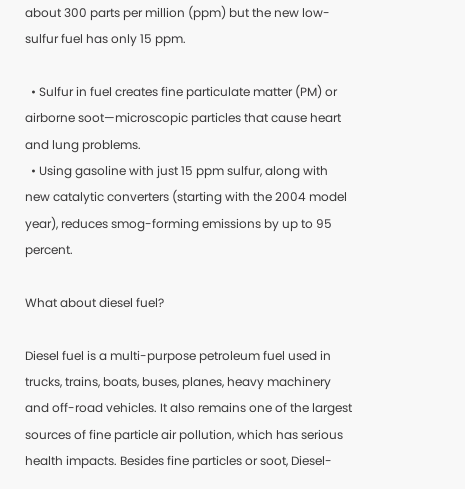about 300 parts per million (ppm) but the new low-sulfur fuel has only 15 ppm.

  • Sulfur in fuel creates fine particulate matter (PM) or airborne soot—microscopic particles that cause heart and lung problems.
  • Using gasoline with just 15 ppm sulfur, along with new catalytic converters (starting with the 2004 model year), reduces smog-forming emissions by up to 95 percent.

What about diesel fuel?

Diesel fuel is a multi-purpose petroleum fuel used in trucks, trains, boats, buses, planes, heavy machinery and off-road vehicles. It also remains one of the largest sources of fine particle air pollution, which has serious health impacts. Besides fine particles or soot, Diesel-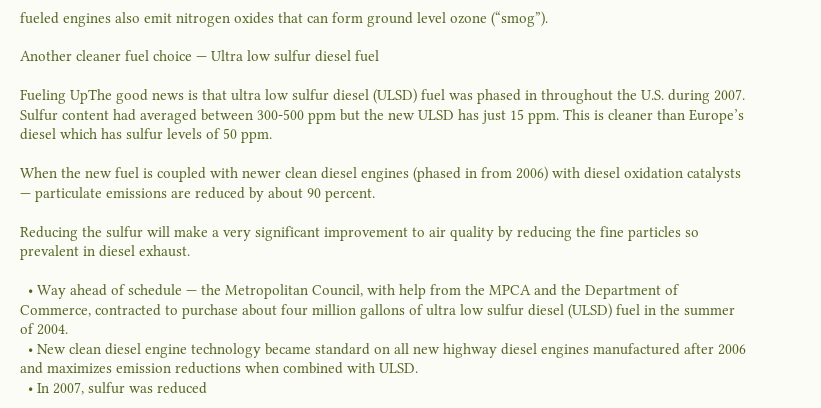fueled engines also emit nitrogen oxides that can form ground level ozone (“smog”).

Another cleaner fuel choice — Ultra low sulfur diesel fuel

Fueling UpThe good news is that ultra low sulfur diesel (ULSD) fuel was phased in throughout the U.S. during 2007. Sulfur content had averaged between 300-500 ppm but the new ULSD has just 15 ppm. This is cleaner than Europe’s diesel which has sulfur levels of 50 ppm.

When the new fuel is coupled with newer clean diesel engines (phased in from 2006) with diesel oxidation catalysts — particulate emissions are reduced by about 90 percent.

Reducing the sulfur will make a very significant improvement to air quality by reducing the fine particles so prevalent in diesel exhaust.

  • Way ahead of schedule — the Metropolitan Council, with help from the MPCA and the Department of Commerce, contracted to purchase about four million gallons of ultra low sulfur diesel (ULSD) fuel in the summer of 2004.
  • New clean diesel engine technology became standard on all new highway diesel engines manufactured after 2006 and maximizes emission reductions when combined with ULSD.
  • In 2007, sulfur was reduced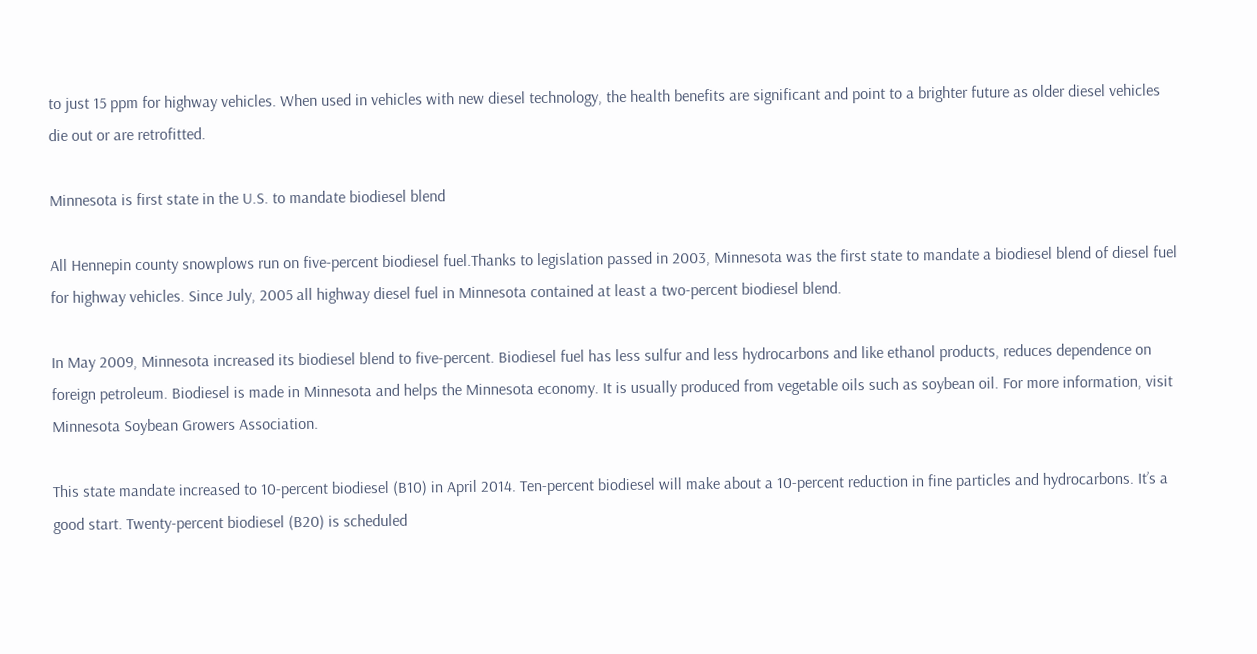to just 15 ppm for highway vehicles. When used in vehicles with new diesel technology, the health benefits are significant and point to a brighter future as older diesel vehicles die out or are retrofitted.

Minnesota is first state in the U.S. to mandate biodiesel blend

All Hennepin county snowplows run on five-percent biodiesel fuel.Thanks to legislation passed in 2003, Minnesota was the first state to mandate a biodiesel blend of diesel fuel for highway vehicles. Since July, 2005 all highway diesel fuel in Minnesota contained at least a two-percent biodiesel blend.

In May 2009, Minnesota increased its biodiesel blend to five-percent. Biodiesel fuel has less sulfur and less hydrocarbons and like ethanol products, reduces dependence on foreign petroleum. Biodiesel is made in Minnesota and helps the Minnesota economy. It is usually produced from vegetable oils such as soybean oil. For more information, visit  Minnesota Soybean Growers Association.

This state mandate increased to 10-percent biodiesel (B10) in April 2014. Ten-percent biodiesel will make about a 10-percent reduction in fine particles and hydrocarbons. It’s a good start. Twenty-percent biodiesel (B20) is scheduled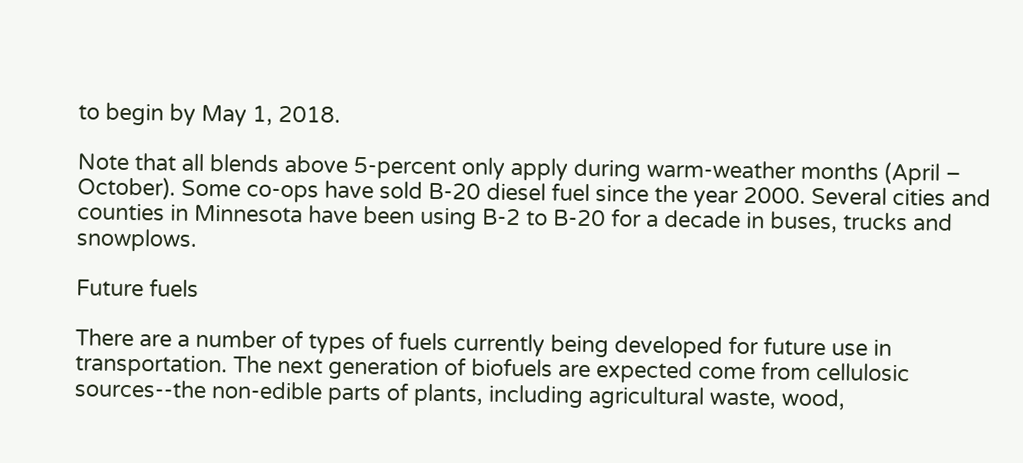to begin by May 1, 2018.

Note that all blends above 5-percent only apply during warm-weather months (April – October). Some co-ops have sold B-20 diesel fuel since the year 2000. Several cities and counties in Minnesota have been using B-2 to B-20 for a decade in buses, trucks and snowplows.

Future fuels

There are a number of types of fuels currently being developed for future use in transportation. The next generation of biofuels are expected come from cellulosic sources--the non-edible parts of plants, including agricultural waste, wood,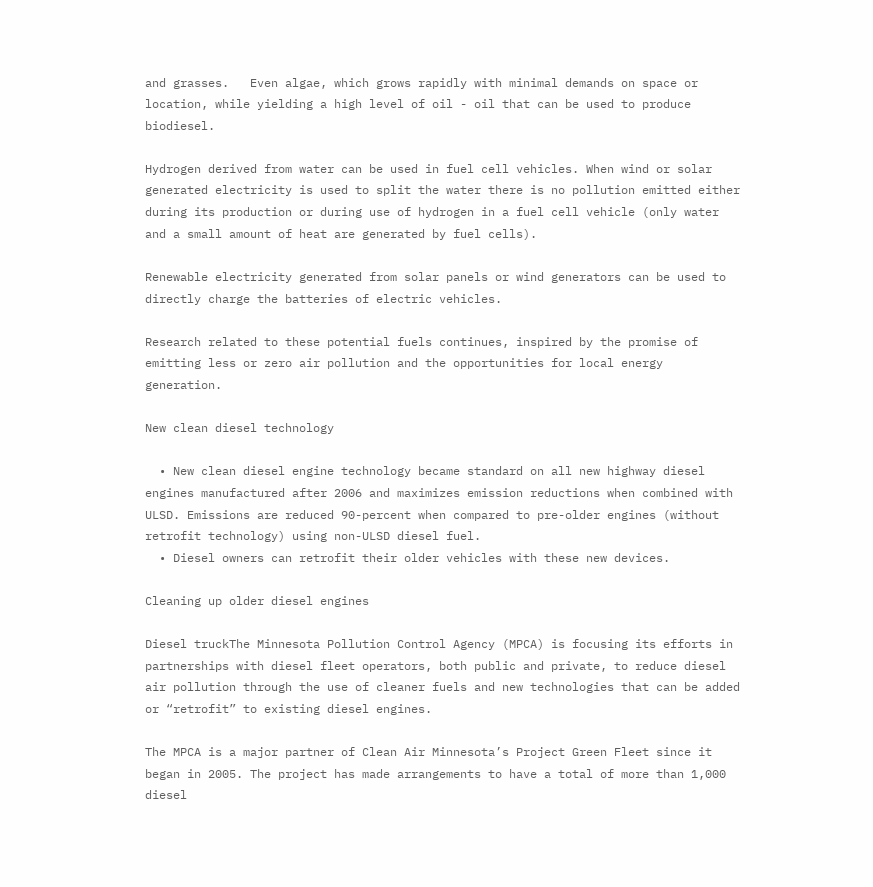and grasses.   Even algae, which grows rapidly with minimal demands on space or location, while yielding a high level of oil - oil that can be used to produce biodiesel.

Hydrogen derived from water can be used in fuel cell vehicles. When wind or solar generated electricity is used to split the water there is no pollution emitted either during its production or during use of hydrogen in a fuel cell vehicle (only water and a small amount of heat are generated by fuel cells).

Renewable electricity generated from solar panels or wind generators can be used to directly charge the batteries of electric vehicles.

Research related to these potential fuels continues, inspired by the promise of emitting less or zero air pollution and the opportunities for local energy generation.

New clean diesel technology

  • New clean diesel engine technology became standard on all new highway diesel engines manufactured after 2006 and maximizes emission reductions when combined with ULSD. Emissions are reduced 90-percent when compared to pre-older engines (without retrofit technology) using non-ULSD diesel fuel.
  • Diesel owners can retrofit their older vehicles with these new devices.

Cleaning up older diesel engines

Diesel truckThe Minnesota Pollution Control Agency (MPCA) is focusing its efforts in partnerships with diesel fleet operators, both public and private, to reduce diesel air pollution through the use of cleaner fuels and new technologies that can be added or “retrofit” to existing diesel engines.

The MPCA is a major partner of Clean Air Minnesota’s Project Green Fleet since it began in 2005. The project has made arrangements to have a total of more than 1,000 diesel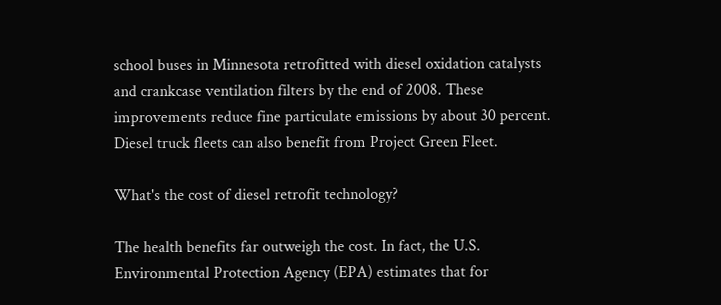school buses in Minnesota retrofitted with diesel oxidation catalysts and crankcase ventilation filters by the end of 2008. These improvements reduce fine particulate emissions by about 30 percent. Diesel truck fleets can also benefit from Project Green Fleet.

What's the cost of diesel retrofit technology?

The health benefits far outweigh the cost. In fact, the U.S. Environmental Protection Agency (EPA) estimates that for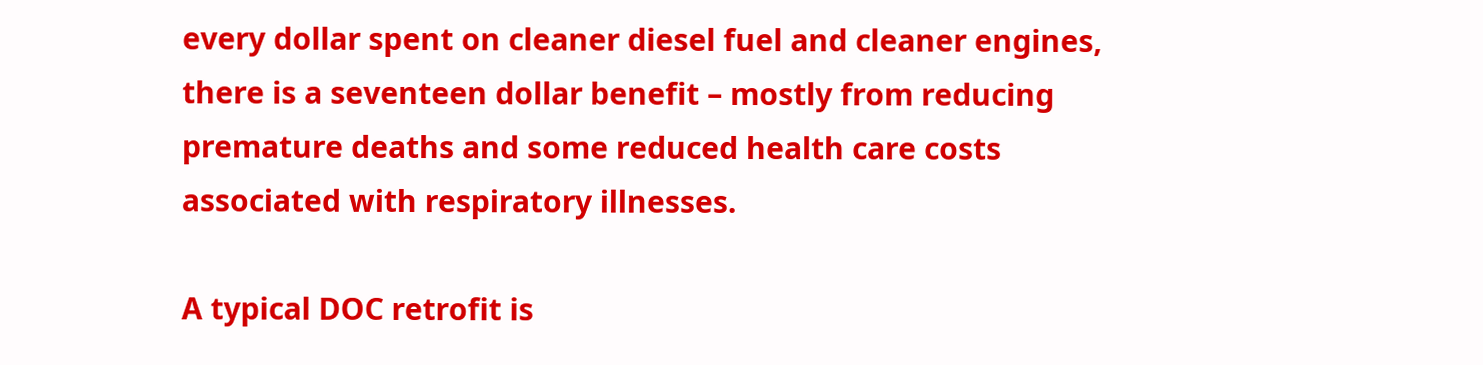every dollar spent on cleaner diesel fuel and cleaner engines, there is a seventeen dollar benefit – mostly from reducing premature deaths and some reduced health care costs associated with respiratory illnesses.

A typical DOC retrofit is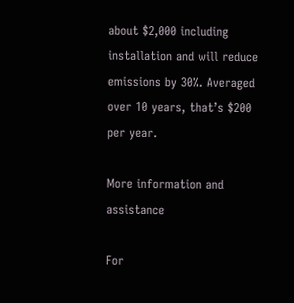about $2,000 including installation and will reduce emissions by 30%. Averaged over 10 years, that’s $200 per year.

More information and assistance

For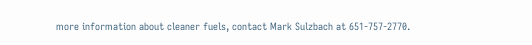more information about cleaner fuels, contact Mark Sulzbach at 651-757-2770.